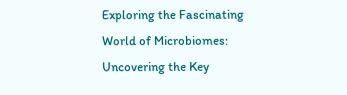Exploring the Fascinating World of Microbiomes: Uncovering the Key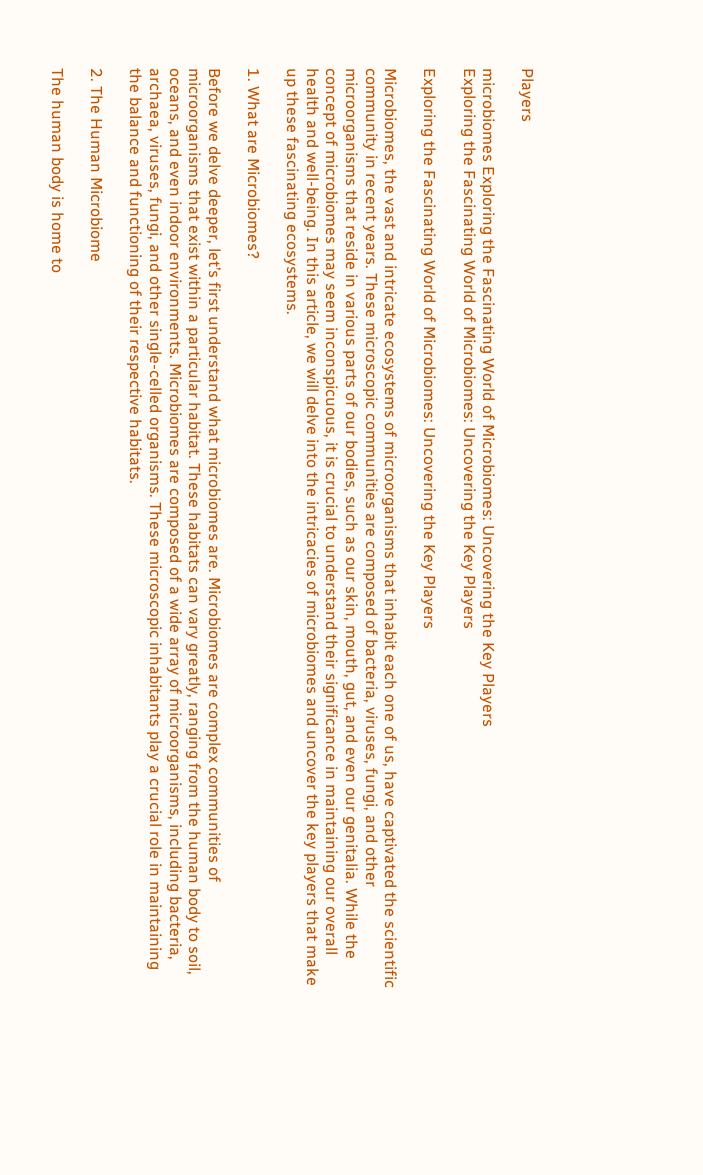Players

microbiomes Exploring the Fascinating World of Microbiomes: Uncovering the Key Players
Exploring the Fascinating World of Microbiomes: Uncovering the Key Players

Exploring the Fascinating World of Microbiomes: Uncovering the Key Players

Microbiomes, the vast and intricate ecosystems of microorganisms that inhabit each one of us, have captivated the scientific community in recent years. These microscopic communities are composed of bacteria, viruses, fungi, and other microorganisms that reside in various parts of our bodies, such as our skin, mouth, gut, and even our genitalia. While the concept of microbiomes may seem inconspicuous, it is crucial to understand their significance in maintaining our overall health and well-being. In this article, we will delve into the intricacies of microbiomes and uncover the key players that make up these fascinating ecosystems.

1. What are Microbiomes?

Before we delve deeper, let’s first understand what microbiomes are. Microbiomes are complex communities of microorganisms that exist within a particular habitat. These habitats can vary greatly, ranging from the human body to soil, oceans, and even indoor environments. Microbiomes are composed of a wide array of microorganisms, including bacteria, archaea, viruses, fungi, and other single-celled organisms. These microscopic inhabitants play a crucial role in maintaining the balance and functioning of their respective habitats.

2. The Human Microbiome

The human body is home to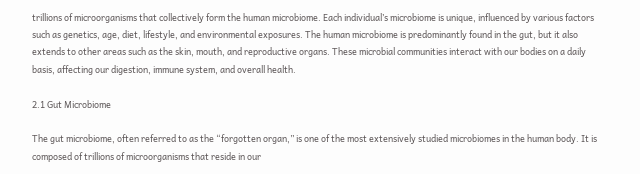trillions of microorganisms that collectively form the human microbiome. Each individual’s microbiome is unique, influenced by various factors such as genetics, age, diet, lifestyle, and environmental exposures. The human microbiome is predominantly found in the gut, but it also extends to other areas such as the skin, mouth, and reproductive organs. These microbial communities interact with our bodies on a daily basis, affecting our digestion, immune system, and overall health.

2.1 Gut Microbiome

The gut microbiome, often referred to as the “forgotten organ,” is one of the most extensively studied microbiomes in the human body. It is composed of trillions of microorganisms that reside in our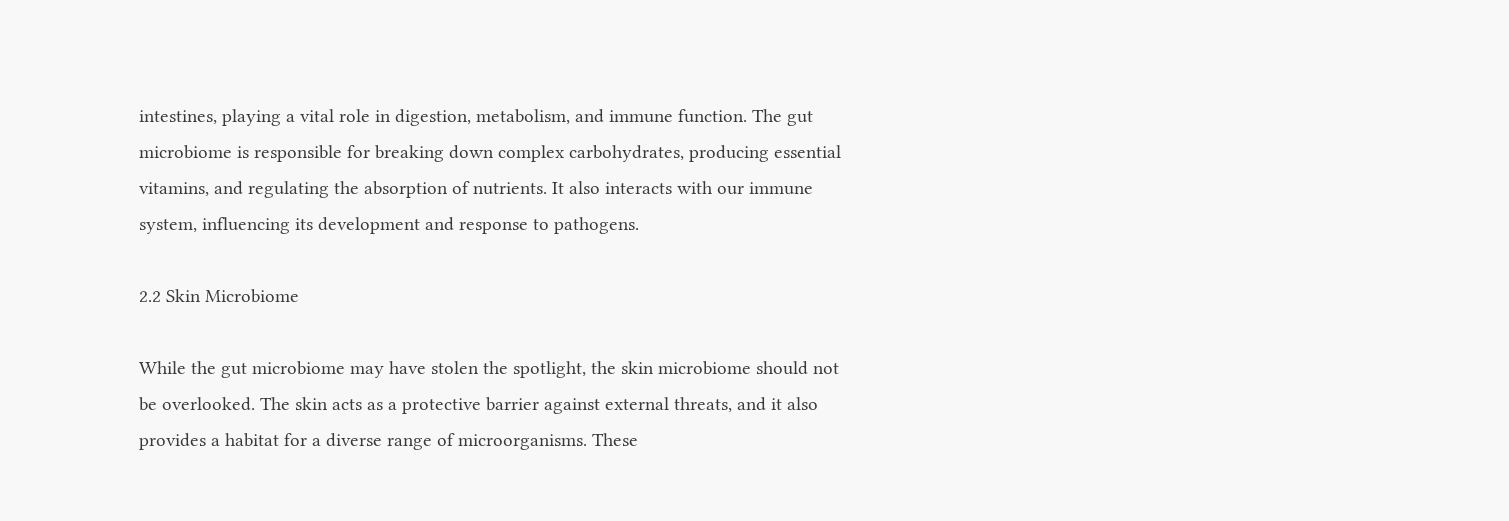intestines, playing a vital role in digestion, metabolism, and immune function. The gut microbiome is responsible for breaking down complex carbohydrates, producing essential vitamins, and regulating the absorption of nutrients. It also interacts with our immune system, influencing its development and response to pathogens.

2.2 Skin Microbiome

While the gut microbiome may have stolen the spotlight, the skin microbiome should not be overlooked. The skin acts as a protective barrier against external threats, and it also provides a habitat for a diverse range of microorganisms. These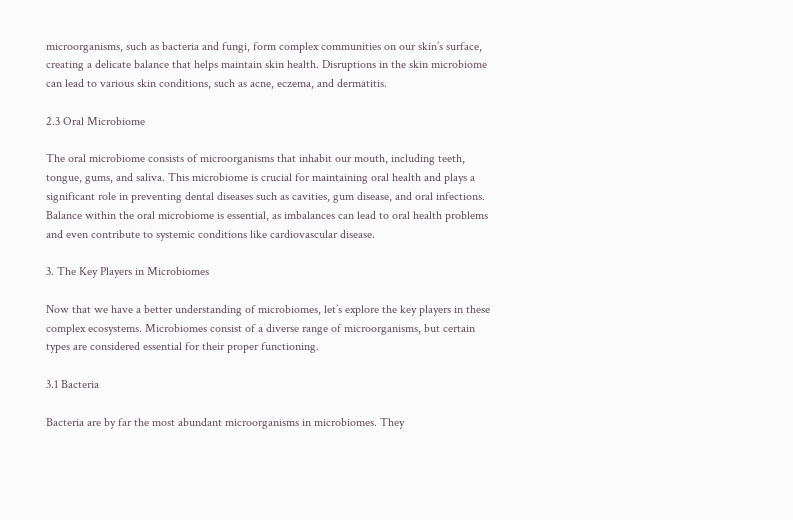microorganisms, such as bacteria and fungi, form complex communities on our skin’s surface, creating a delicate balance that helps maintain skin health. Disruptions in the skin microbiome can lead to various skin conditions, such as acne, eczema, and dermatitis.

2.3 Oral Microbiome

The oral microbiome consists of microorganisms that inhabit our mouth, including teeth, tongue, gums, and saliva. This microbiome is crucial for maintaining oral health and plays a significant role in preventing dental diseases such as cavities, gum disease, and oral infections. Balance within the oral microbiome is essential, as imbalances can lead to oral health problems and even contribute to systemic conditions like cardiovascular disease.

3. The Key Players in Microbiomes

Now that we have a better understanding of microbiomes, let’s explore the key players in these complex ecosystems. Microbiomes consist of a diverse range of microorganisms, but certain types are considered essential for their proper functioning.

3.1 Bacteria

Bacteria are by far the most abundant microorganisms in microbiomes. They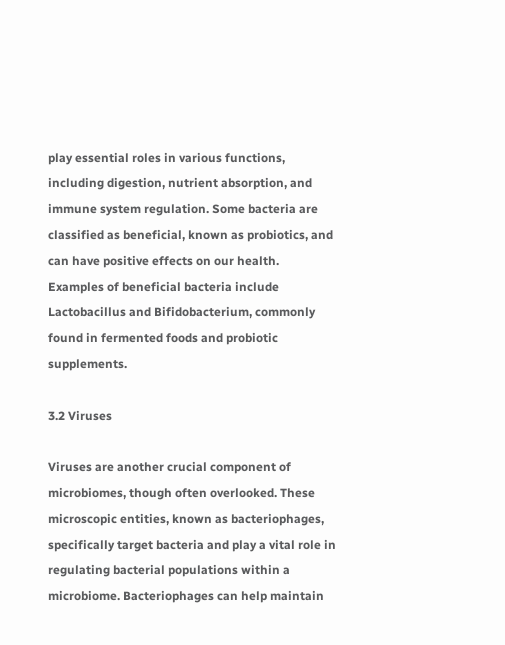play essential roles in various functions, including digestion, nutrient absorption, and immune system regulation. Some bacteria are classified as beneficial, known as probiotics, and can have positive effects on our health. Examples of beneficial bacteria include Lactobacillus and Bifidobacterium, commonly found in fermented foods and probiotic supplements.

3.2 Viruses

Viruses are another crucial component of microbiomes, though often overlooked. These microscopic entities, known as bacteriophages, specifically target bacteria and play a vital role in regulating bacterial populations within a microbiome. Bacteriophages can help maintain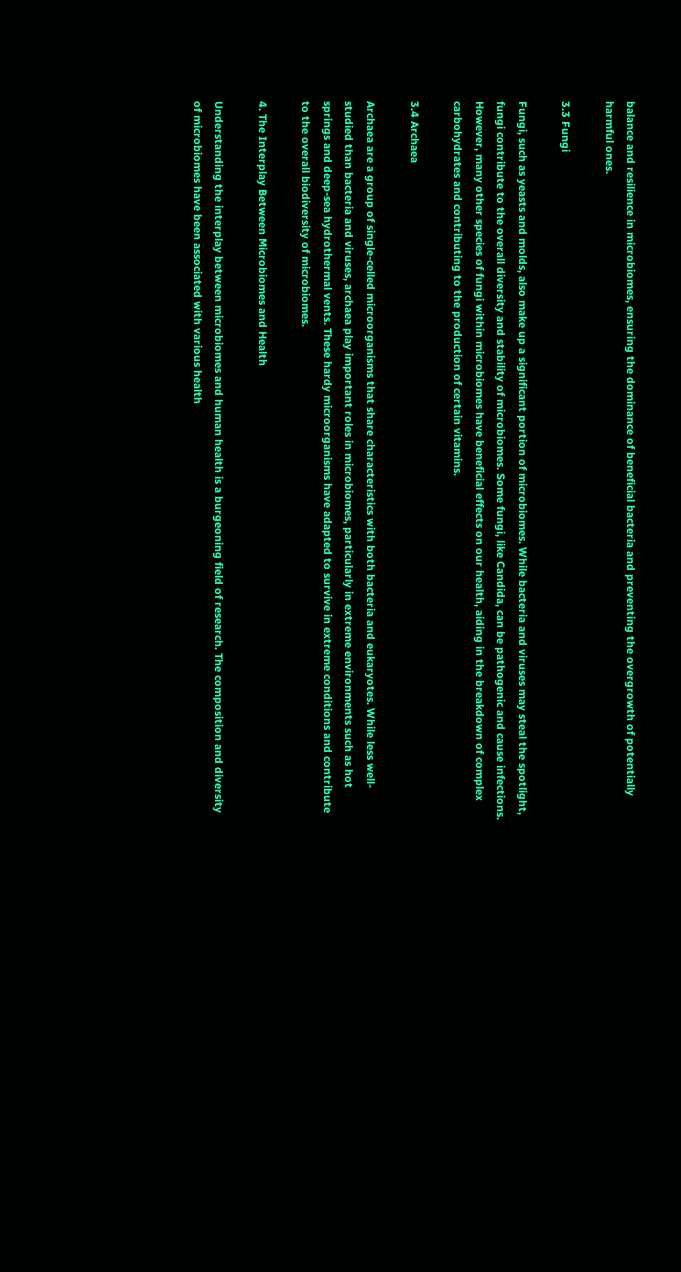balance and resilience in microbiomes, ensuring the dominance of beneficial bacteria and preventing the overgrowth of potentially harmful ones.

3.3 Fungi

Fungi, such as yeasts and molds, also make up a significant portion of microbiomes. While bacteria and viruses may steal the spotlight, fungi contribute to the overall diversity and stability of microbiomes. Some fungi, like Candida, can be pathogenic and cause infections. However, many other species of fungi within microbiomes have beneficial effects on our health, aiding in the breakdown of complex carbohydrates and contributing to the production of certain vitamins.

3.4 Archaea

Archaea are a group of single-celled microorganisms that share characteristics with both bacteria and eukaryotes. While less well-studied than bacteria and viruses, archaea play important roles in microbiomes, particularly in extreme environments such as hot springs and deep-sea hydrothermal vents. These hardy microorganisms have adapted to survive in extreme conditions and contribute to the overall biodiversity of microbiomes.

4. The Interplay Between Microbiomes and Health

Understanding the interplay between microbiomes and human health is a burgeoning field of research. The composition and diversity of microbiomes have been associated with various health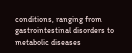conditions, ranging from gastrointestinal disorders to metabolic diseases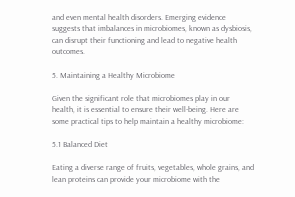and even mental health disorders. Emerging evidence suggests that imbalances in microbiomes, known as dysbiosis, can disrupt their functioning and lead to negative health outcomes.

5. Maintaining a Healthy Microbiome

Given the significant role that microbiomes play in our health, it is essential to ensure their well-being. Here are some practical tips to help maintain a healthy microbiome:

5.1 Balanced Diet

Eating a diverse range of fruits, vegetables, whole grains, and lean proteins can provide your microbiome with the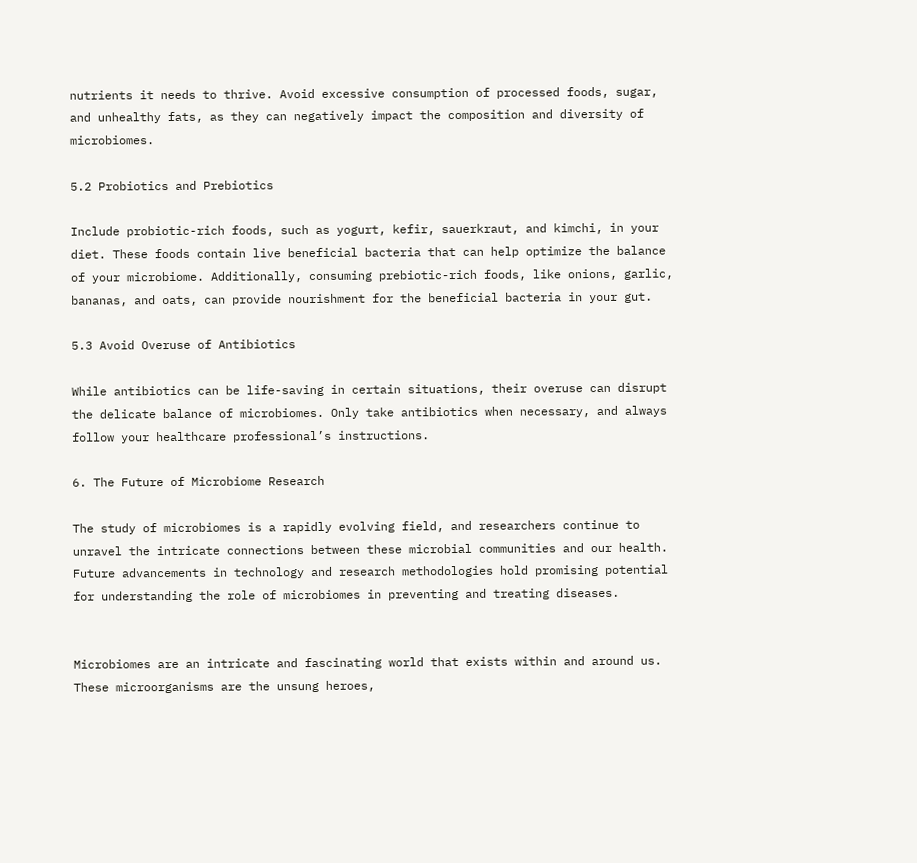nutrients it needs to thrive. Avoid excessive consumption of processed foods, sugar, and unhealthy fats, as they can negatively impact the composition and diversity of microbiomes.

5.2 Probiotics and Prebiotics

Include probiotic-rich foods, such as yogurt, kefir, sauerkraut, and kimchi, in your diet. These foods contain live beneficial bacteria that can help optimize the balance of your microbiome. Additionally, consuming prebiotic-rich foods, like onions, garlic, bananas, and oats, can provide nourishment for the beneficial bacteria in your gut.

5.3 Avoid Overuse of Antibiotics

While antibiotics can be life-saving in certain situations, their overuse can disrupt the delicate balance of microbiomes. Only take antibiotics when necessary, and always follow your healthcare professional’s instructions.

6. The Future of Microbiome Research

The study of microbiomes is a rapidly evolving field, and researchers continue to unravel the intricate connections between these microbial communities and our health. Future advancements in technology and research methodologies hold promising potential for understanding the role of microbiomes in preventing and treating diseases.


Microbiomes are an intricate and fascinating world that exists within and around us. These microorganisms are the unsung heroes,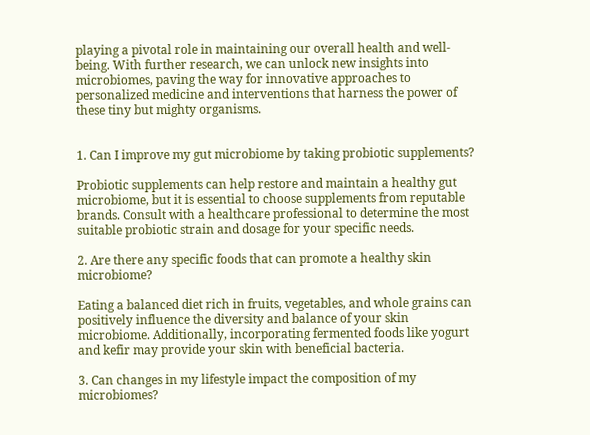playing a pivotal role in maintaining our overall health and well-being. With further research, we can unlock new insights into microbiomes, paving the way for innovative approaches to personalized medicine and interventions that harness the power of these tiny but mighty organisms.


1. Can I improve my gut microbiome by taking probiotic supplements?

Probiotic supplements can help restore and maintain a healthy gut microbiome, but it is essential to choose supplements from reputable brands. Consult with a healthcare professional to determine the most suitable probiotic strain and dosage for your specific needs.

2. Are there any specific foods that can promote a healthy skin microbiome?

Eating a balanced diet rich in fruits, vegetables, and whole grains can positively influence the diversity and balance of your skin microbiome. Additionally, incorporating fermented foods like yogurt and kefir may provide your skin with beneficial bacteria.

3. Can changes in my lifestyle impact the composition of my microbiomes?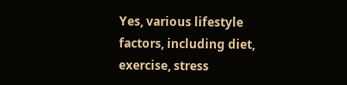Yes, various lifestyle factors, including diet, exercise, stress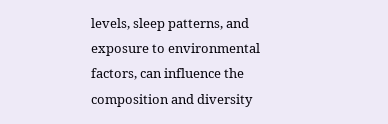levels, sleep patterns, and exposure to environmental factors, can influence the composition and diversity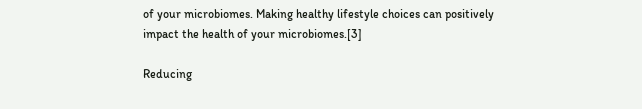of your microbiomes. Making healthy lifestyle choices can positively impact the health of your microbiomes.[3]

Reducing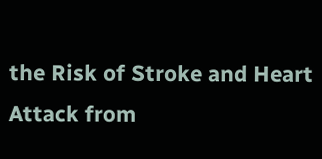the Risk of Stroke and Heart Attack from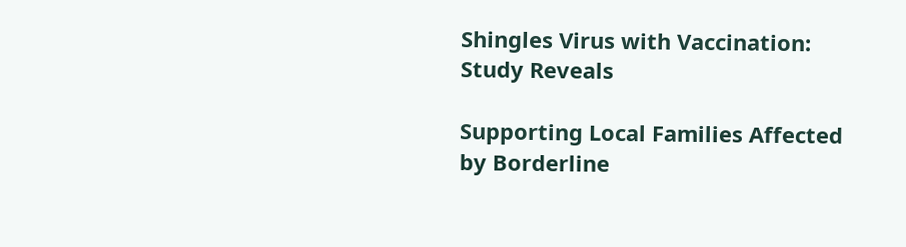Shingles Virus with Vaccination: Study Reveals

Supporting Local Families Affected by Borderline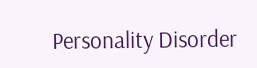Personality Disorder